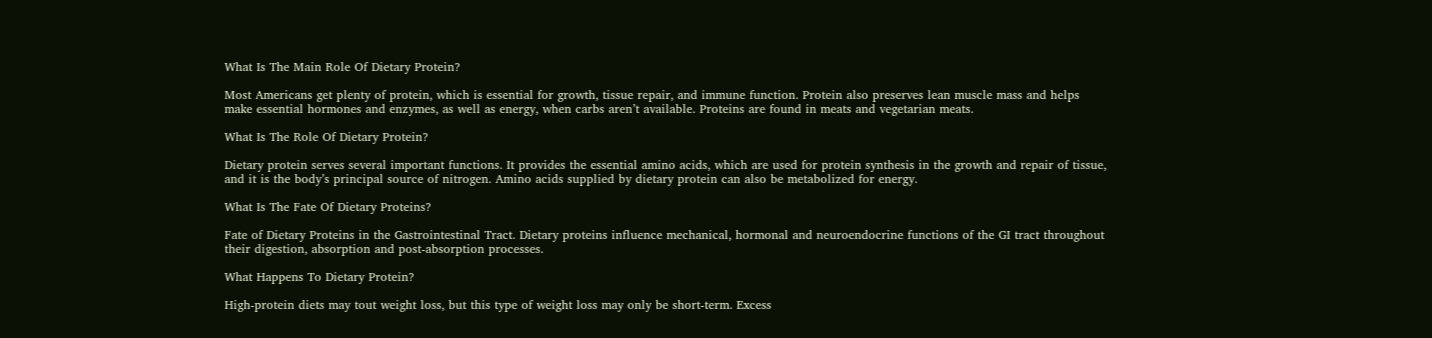What Is The Main Role Of Dietary Protein?

Most Americans get plenty of protein, which is essential for growth, tissue repair, and immune function. Protein also preserves lean muscle mass and helps make essential hormones and enzymes, as well as energy, when carbs aren’t available. Proteins are found in meats and vegetarian meats.

What Is The Role Of Dietary Protein?

Dietary protein serves several important functions. It provides the essential amino acids, which are used for protein synthesis in the growth and repair of tissue, and it is the body’s principal source of nitrogen. Amino acids supplied by dietary protein can also be metabolized for energy.

What Is The Fate Of Dietary Proteins?

Fate of Dietary Proteins in the Gastrointestinal Tract. Dietary proteins influence mechanical, hormonal and neuroendocrine functions of the GI tract throughout their digestion, absorption and post-absorption processes.

What Happens To Dietary Protein?

High-protein diets may tout weight loss, but this type of weight loss may only be short-term. Excess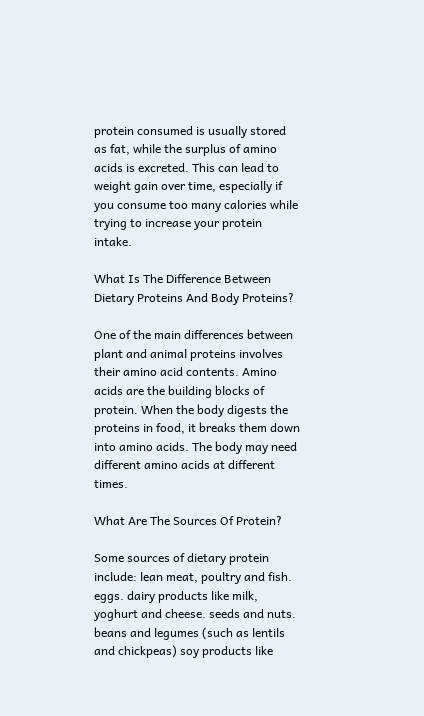protein consumed is usually stored as fat, while the surplus of amino acids is excreted. This can lead to weight gain over time, especially if you consume too many calories while trying to increase your protein intake.

What Is The Difference Between Dietary Proteins And Body Proteins?

One of the main differences between plant and animal proteins involves their amino acid contents. Amino acids are the building blocks of protein. When the body digests the proteins in food, it breaks them down into amino acids. The body may need different amino acids at different times.

What Are The Sources Of Protein?

Some sources of dietary protein include: lean meat, poultry and fish. eggs. dairy products like milk, yoghurt and cheese. seeds and nuts. beans and legumes (such as lentils and chickpeas) soy products like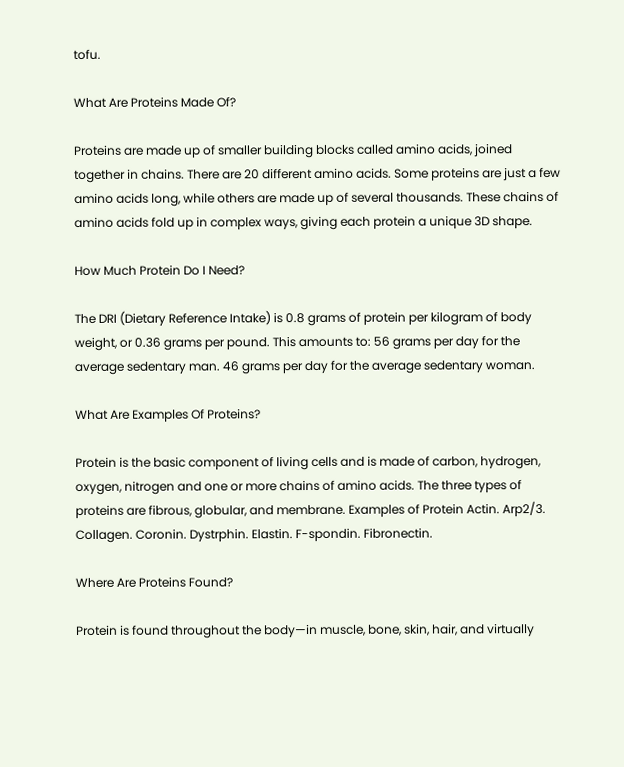tofu.

What Are Proteins Made Of?

Proteins are made up of smaller building blocks called amino acids, joined together in chains. There are 20 different amino acids. Some proteins are just a few amino acids long, while others are made up of several thousands. These chains of amino acids fold up in complex ways, giving each protein a unique 3D shape.

How Much Protein Do I Need?

The DRI (Dietary Reference Intake) is 0.8 grams of protein per kilogram of body weight, or 0.36 grams per pound. This amounts to: 56 grams per day for the average sedentary man. 46 grams per day for the average sedentary woman.

What Are Examples Of Proteins?

Protein is the basic component of living cells and is made of carbon, hydrogen, oxygen, nitrogen and one or more chains of amino acids. The three types of proteins are fibrous, globular, and membrane. Examples of Protein Actin. Arp2/3. Collagen. Coronin. Dystrphin. Elastin. F-spondin. Fibronectin.

Where Are Proteins Found?

Protein is found throughout the body—in muscle, bone, skin, hair, and virtually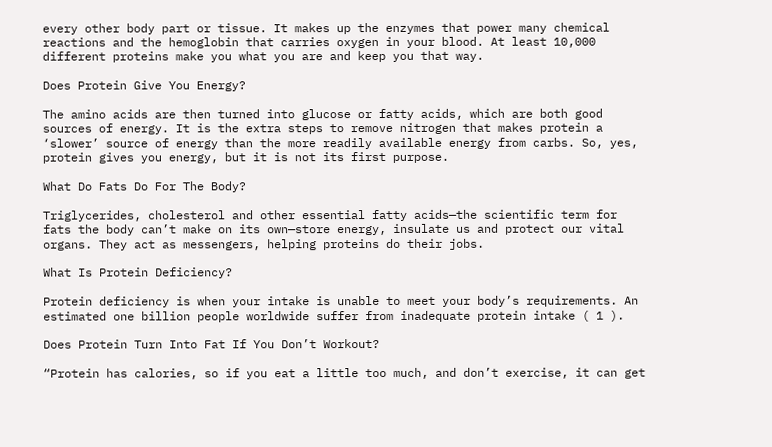every other body part or tissue. It makes up the enzymes that power many chemical reactions and the hemoglobin that carries oxygen in your blood. At least 10,000 different proteins make you what you are and keep you that way.

Does Protein Give You Energy?

The amino acids are then turned into glucose or fatty acids, which are both good sources of energy. It is the extra steps to remove nitrogen that makes protein a ‘slower’ source of energy than the more readily available energy from carbs. So, yes, protein gives you energy, but it is not its first purpose.

What Do Fats Do For The Body?

Triglycerides, cholesterol and other essential fatty acids—the scientific term for fats the body can’t make on its own—store energy, insulate us and protect our vital organs. They act as messengers, helping proteins do their jobs.

What Is Protein Deficiency?

Protein deficiency is when your intake is unable to meet your body’s requirements. An estimated one billion people worldwide suffer from inadequate protein intake ( 1 ).

Does Protein Turn Into Fat If You Don’t Workout?

“Protein has calories, so if you eat a little too much, and don’t exercise, it can get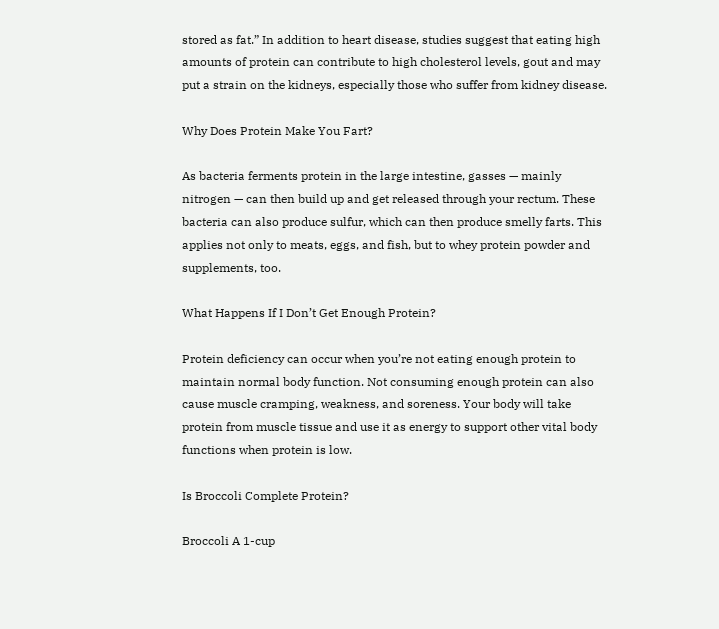stored as fat.” In addition to heart disease, studies suggest that eating high amounts of protein can contribute to high cholesterol levels, gout and may put a strain on the kidneys, especially those who suffer from kidney disease.

Why Does Protein Make You Fart?

As bacteria ferments protein in the large intestine, gasses — mainly nitrogen — can then build up and get released through your rectum. These bacteria can also produce sulfur, which can then produce smelly farts. This applies not only to meats, eggs, and fish, but to whey protein powder and supplements, too.

What Happens If I Don’t Get Enough Protein?

Protein deficiency can occur when you’re not eating enough protein to maintain normal body function. Not consuming enough protein can also cause muscle cramping, weakness, and soreness. Your body will take protein from muscle tissue and use it as energy to support other vital body functions when protein is low.

Is Broccoli Complete Protein?

Broccoli A 1-cup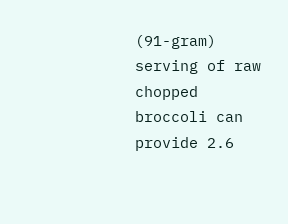(91-gram) serving of raw chopped broccoli can provide 2.6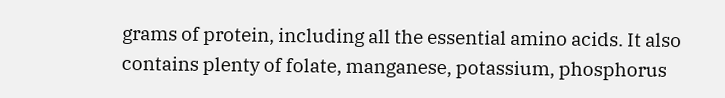grams of protein, including all the essential amino acids. It also contains plenty of folate, manganese, potassium, phosphorus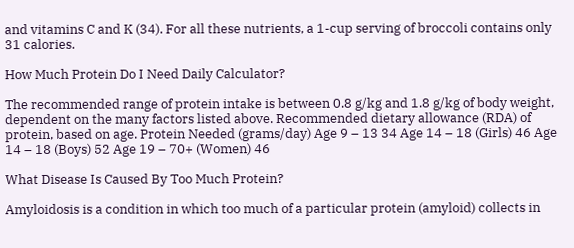and vitamins C and K (34). For all these nutrients, a 1-cup serving of broccoli contains only 31 calories.

How Much Protein Do I Need Daily Calculator?

The recommended range of protein intake is between 0.8 g/kg and 1.8 g/kg of body weight, dependent on the many factors listed above. Recommended dietary allowance (RDA) of protein, based on age. Protein Needed (grams/day) Age 9 – 13 34 Age 14 – 18 (Girls) 46 Age 14 – 18 (Boys) 52 Age 19 – 70+ (Women) 46

What Disease Is Caused By Too Much Protein?

Amyloidosis is a condition in which too much of a particular protein (amyloid) collects in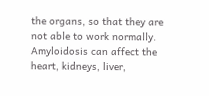the organs, so that they are not able to work normally. Amyloidosis can affect the heart, kidneys, liver,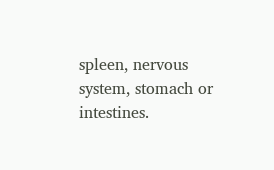spleen, nervous system, stomach or intestines.